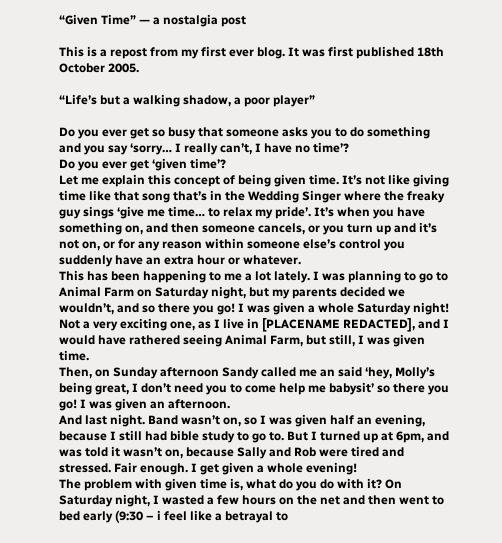“Given Time” — a nostalgia post

This is a repost from my first ever blog. It was first published 18th October 2005.

“Life’s but a walking shadow, a poor player”

Do you ever get so busy that someone asks you to do something and you say ‘sorry… I really can’t, I have no time’?
Do you ever get ‘given time’?
Let me explain this concept of being given time. It’s not like giving time like that song that’s in the Wedding Singer where the freaky guy sings ‘give me time… to relax my pride’. It’s when you have something on, and then someone cancels, or you turn up and it’s not on, or for any reason within someone else’s control you suddenly have an extra hour or whatever.
This has been happening to me a lot lately. I was planning to go to Animal Farm on Saturday night, but my parents decided we wouldn’t, and so there you go! I was given a whole Saturday night! Not a very exciting one, as I live in [PLACENAME REDACTED], and I would have rathered seeing Animal Farm, but still, I was given time.
Then, on Sunday afternoon Sandy called me an said ‘hey, Molly’s being great, I don’t need you to come help me babysit’ so there you go! I was given an afternoon.
And last night. Band wasn’t on, so I was given half an evening, because I still had bible study to go to. But I turned up at 6pm, and was told it wasn’t on, because Sally and Rob were tired and stressed. Fair enough. I get given a whole evening!
The problem with given time is, what do you do with it? On Saturday night, I wasted a few hours on the net and then went to bed early (9:30 – i feel like a betrayal to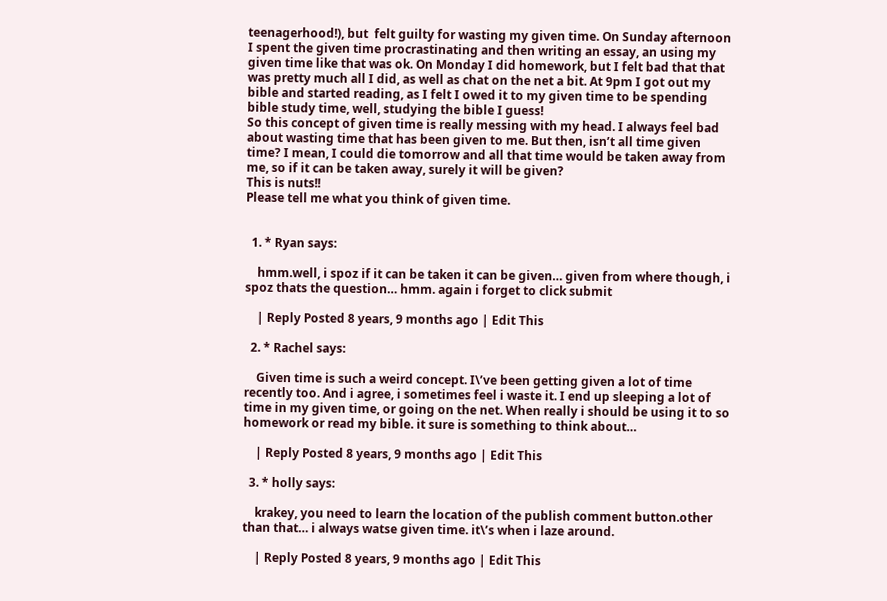teenagerhood!), but  felt guilty for wasting my given time. On Sunday afternoon I spent the given time procrastinating and then writing an essay, an using my given time like that was ok. On Monday I did homework, but I felt bad that that was pretty much all I did, as well as chat on the net a bit. At 9pm I got out my bible and started reading, as I felt I owed it to my given time to be spending bible study time, well, studying the bible I guess!
So this concept of given time is really messing with my head. I always feel bad about wasting time that has been given to me. But then, isn’t all time given time? I mean, I could die tomorrow and all that time would be taken away from me, so if it can be taken away, surely it will be given?
This is nuts!!
Please tell me what you think of given time.


  1. * Ryan says:

    hmm.well, i spoz if it can be taken it can be given… given from where though, i spoz thats the question… hmm. again i forget to click submit

    | Reply Posted 8 years, 9 months ago | Edit This

  2. * Rachel says:

    Given time is such a weird concept. I\’ve been getting given a lot of time recently too. And i agree, i sometimes feel i waste it. I end up sleeping a lot of time in my given time, or going on the net. When really i should be using it to so homework or read my bible. it sure is something to think about…

    | Reply Posted 8 years, 9 months ago | Edit This

  3. * holly says:

    krakey, you need to learn the location of the publish comment button.other than that… i always watse given time. it\’s when i laze around.

    | Reply Posted 8 years, 9 months ago | Edit This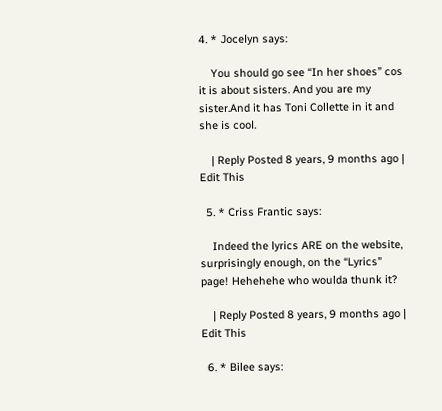4. * Jocelyn says:

    You should go see “In her shoes” cos it is about sisters. And you are my sister.And it has Toni Collette in it and she is cool.

    | Reply Posted 8 years, 9 months ago | Edit This

  5. * Criss Frantic says:

    Indeed the lyrics ARE on the website, surprisingly enough, on the “Lyrics” page! Hehehehe who woulda thunk it?

    | Reply Posted 8 years, 9 months ago | Edit This

  6. * Bilee says: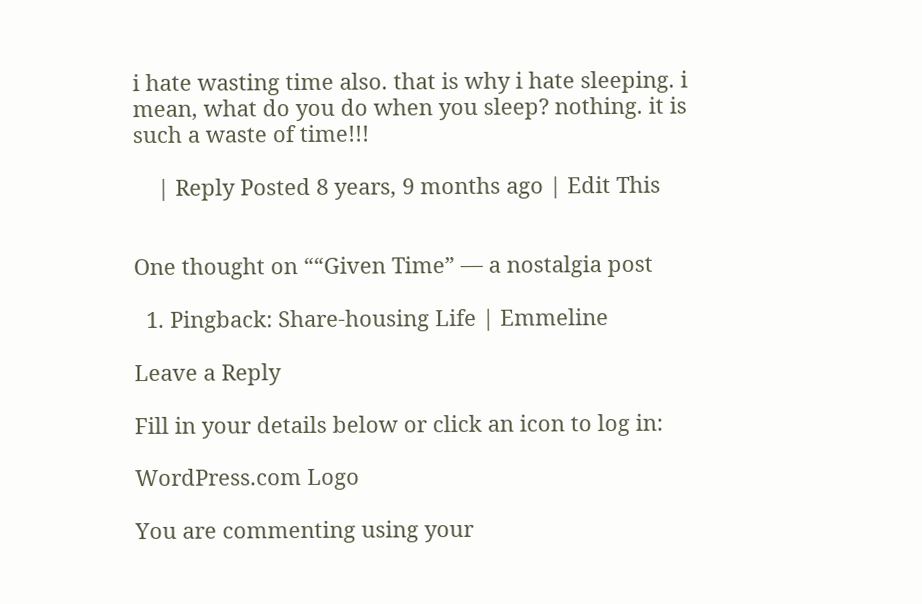i hate wasting time also. that is why i hate sleeping. i mean, what do you do when you sleep? nothing. it is such a waste of time!!!

    | Reply Posted 8 years, 9 months ago | Edit This


One thought on ““Given Time” — a nostalgia post

  1. Pingback: Share-housing Life | Emmeline

Leave a Reply

Fill in your details below or click an icon to log in:

WordPress.com Logo

You are commenting using your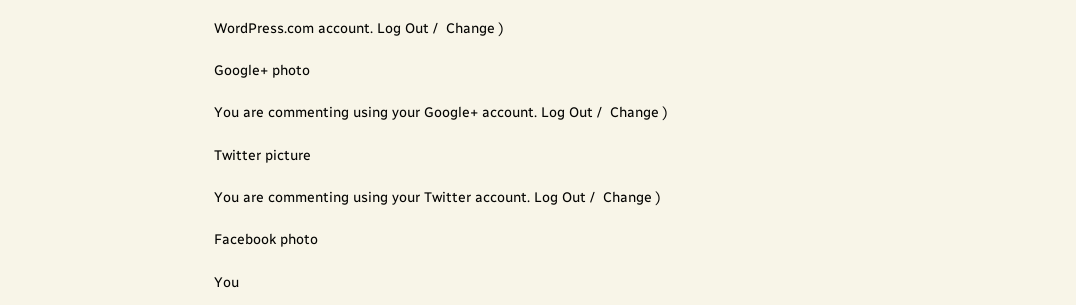WordPress.com account. Log Out /  Change )

Google+ photo

You are commenting using your Google+ account. Log Out /  Change )

Twitter picture

You are commenting using your Twitter account. Log Out /  Change )

Facebook photo

You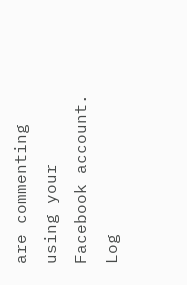are commenting using your Facebook account. Log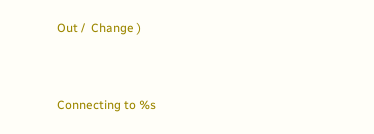Out /  Change )


Connecting to %s